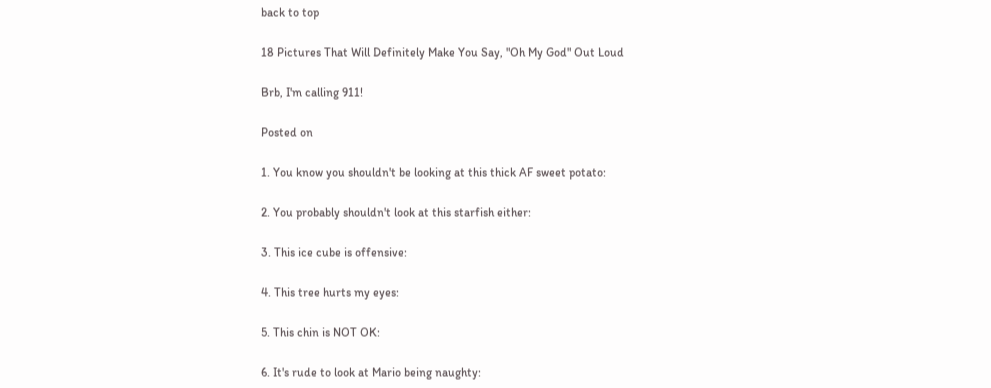back to top

18 Pictures That Will Definitely Make You Say, "Oh My God" Out Loud

Brb, I'm calling 911!

Posted on

1. You know you shouldn't be looking at this thick AF sweet potato:

2. You probably shouldn't look at this starfish either:

3. This ice cube is offensive:

4. This tree hurts my eyes:

5. This chin is NOT OK:

6. It's rude to look at Mario being naughty: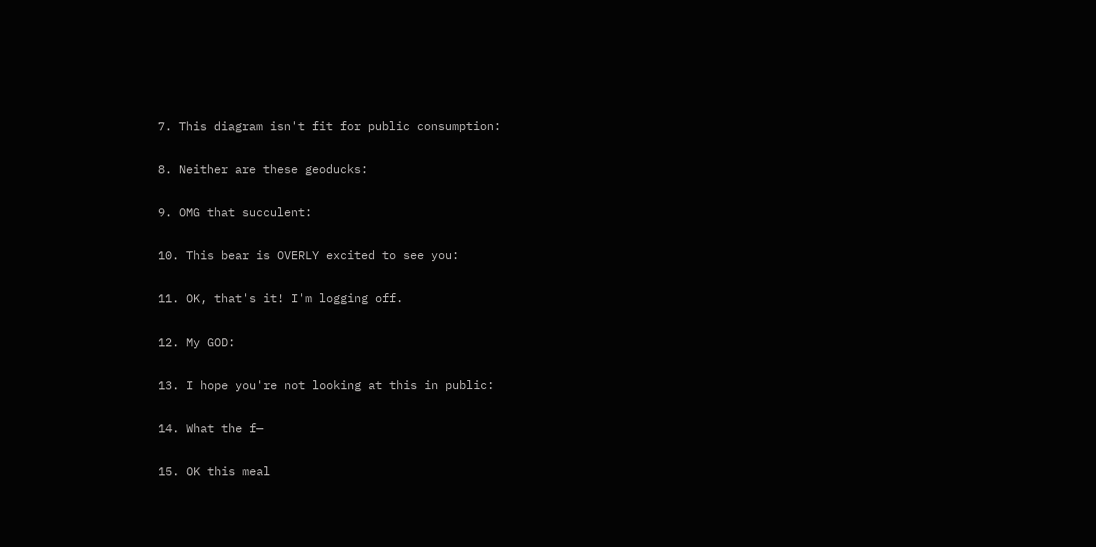7. This diagram isn't fit for public consumption:

8. Neither are these geoducks:

9. OMG that succulent:

10. This bear is OVERLY excited to see you:

11. OK, that's it! I'm logging off.

12. My GOD:

13. I hope you're not looking at this in public:

14. What the f—

15. OK this meal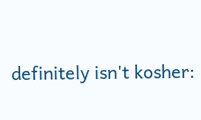definitely isn't kosher: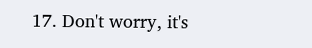17. Don't worry, it's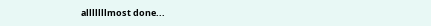alllllllmost done...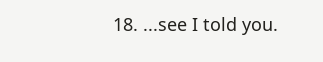18. ...see I told you.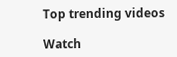Top trending videos

Watch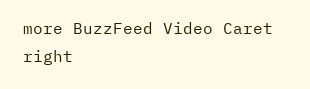more BuzzFeed Video Caret right